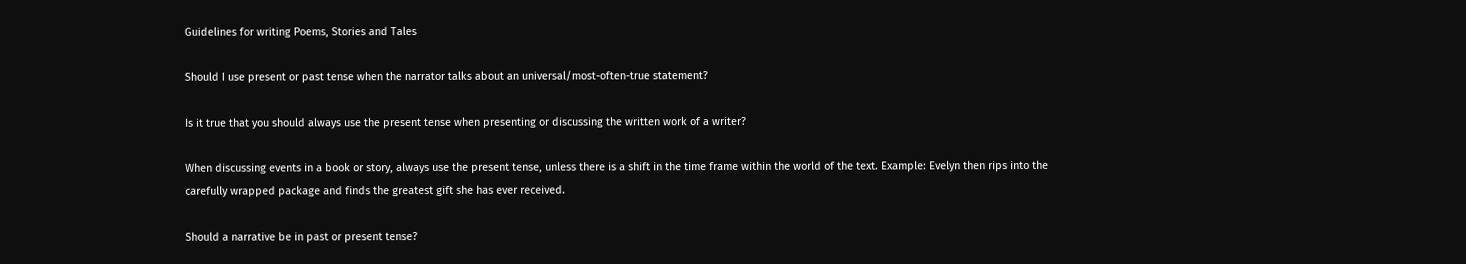Guidelines for writing Poems, Stories and Tales

Should I use present or past tense when the narrator talks about an universal/most-often-true statement?

Is it true that you should always use the present tense when presenting or discussing the written work of a writer?

When discussing events in a book or story, always use the present tense, unless there is a shift in the time frame within the world of the text. Example: Evelyn then rips into the carefully wrapped package and finds the greatest gift she has ever received.

Should a narrative be in past or present tense?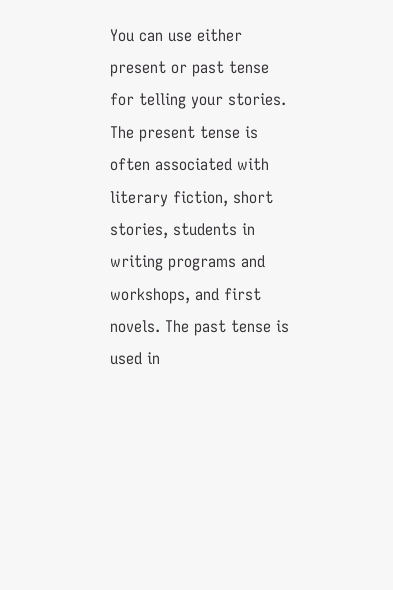You can use either present or past tense for telling your stories. The present tense is often associated with literary fiction, short stories, students in writing programs and workshops, and first novels. The past tense is used in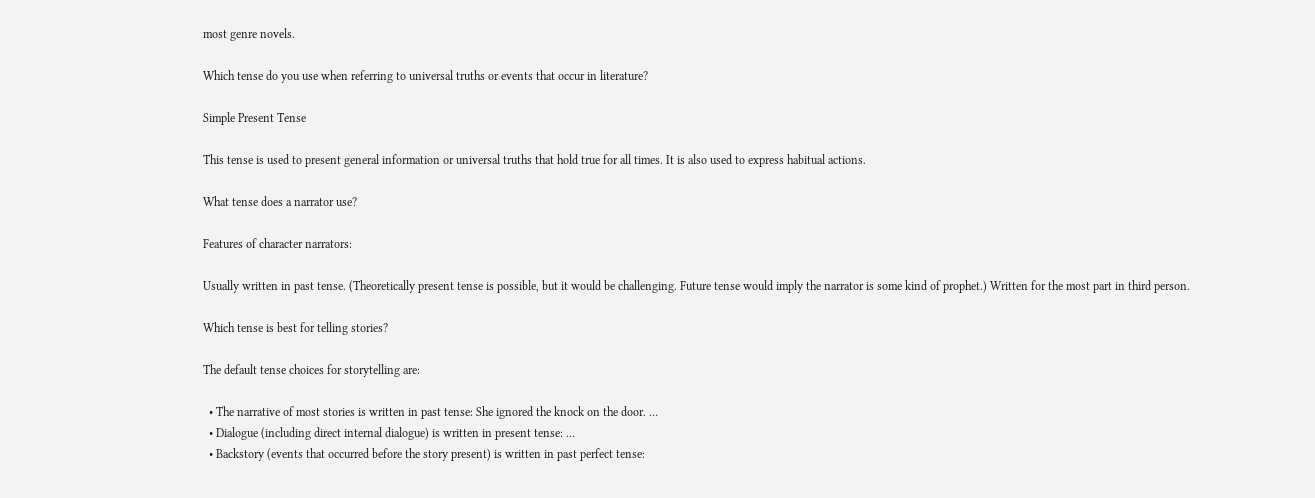most genre novels.

Which tense do you use when referring to universal truths or events that occur in literature?

Simple Present Tense

This tense is used to present general information or universal truths that hold true for all times. It is also used to express habitual actions.

What tense does a narrator use?

Features of character narrators:

Usually written in past tense. (Theoretically present tense is possible, but it would be challenging. Future tense would imply the narrator is some kind of prophet.) Written for the most part in third person.

Which tense is best for telling stories?

The default tense choices for storytelling are:

  • The narrative of most stories is written in past tense: She ignored the knock on the door. …
  • Dialogue (including direct internal dialogue) is written in present tense: …
  • Backstory (events that occurred before the story present) is written in past perfect tense: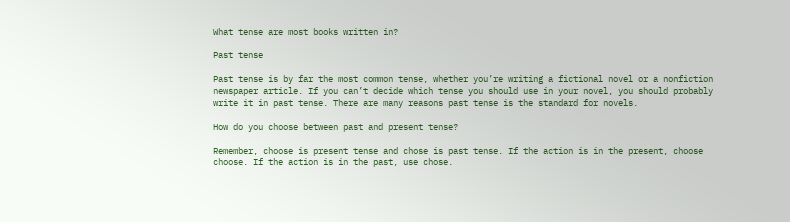What tense are most books written in?

Past tense

Past tense is by far the most common tense, whether you’re writing a fictional novel or a nonfiction newspaper article. If you can’t decide which tense you should use in your novel, you should probably write it in past tense. There are many reasons past tense is the standard for novels.

How do you choose between past and present tense?

Remember, choose is present tense and chose is past tense. If the action is in the present, choose choose. If the action is in the past, use chose.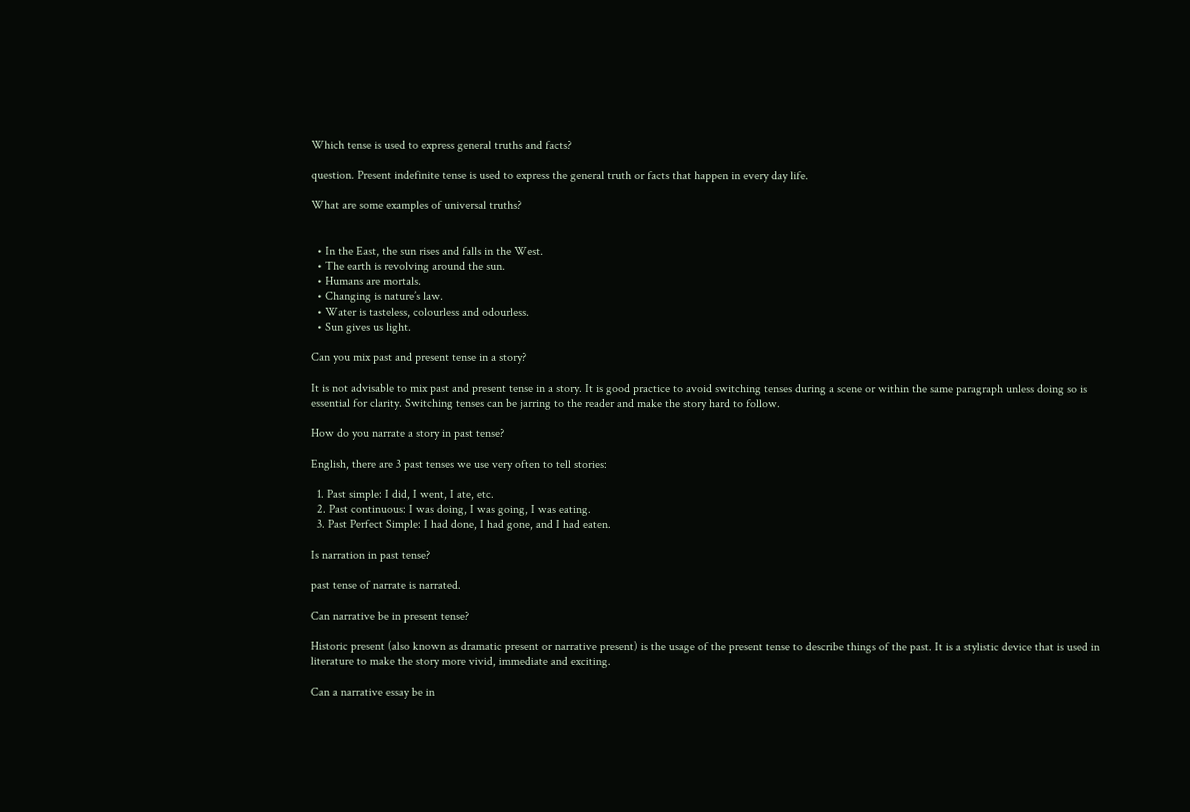Which tense is used to express general truths and facts?

question. Present indefinite tense is used to express the general truth or facts that happen in every day life.

What are some examples of universal truths?


  • In the East, the sun rises and falls in the West.
  • The earth is revolving around the sun.
  • Humans are mortals.
  • Changing is nature’s law.
  • Water is tasteless, colourless and odourless.
  • Sun gives us light.

Can you mix past and present tense in a story?

It is not advisable to mix past and present tense in a story. It is good practice to avoid switching tenses during a scene or within the same paragraph unless doing so is essential for clarity. Switching tenses can be jarring to the reader and make the story hard to follow.

How do you narrate a story in past tense?

English, there are 3 past tenses we use very often to tell stories:

  1. Past simple: I did, I went, I ate, etc.
  2. Past continuous: I was doing, I was going, I was eating.
  3. Past Perfect Simple: I had done, I had gone, and I had eaten.

Is narration in past tense?

past tense of narrate is narrated.

Can narrative be in present tense?

Historic present (also known as dramatic present or narrative present) is the usage of the present tense to describe things of the past. It is a stylistic device that is used in literature to make the story more vivid, immediate and exciting.

Can a narrative essay be in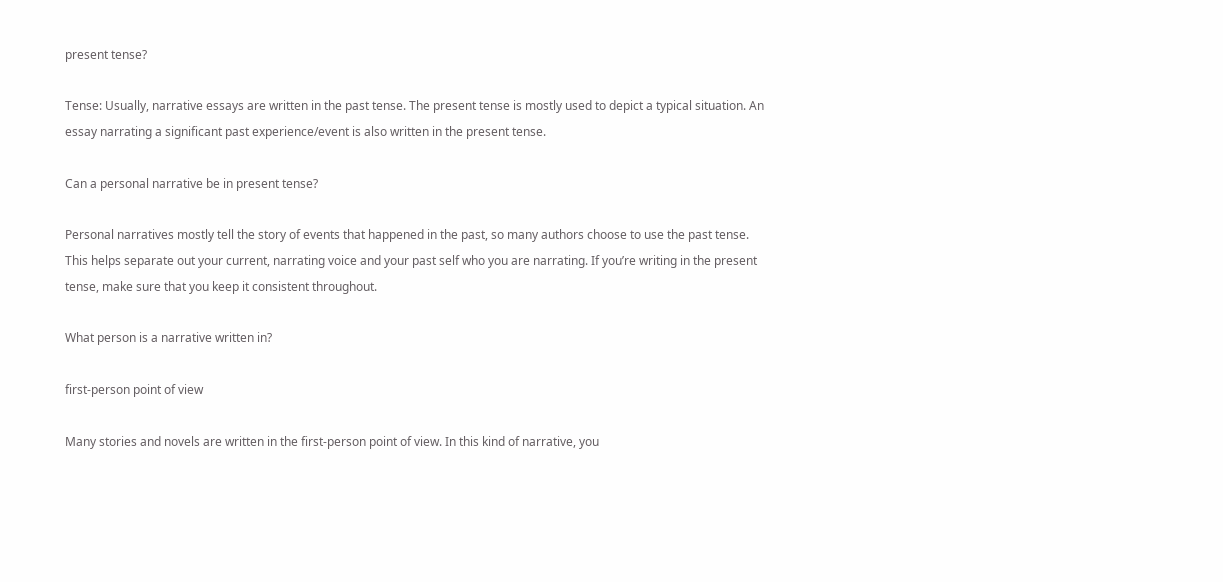present tense?

Tense: Usually, narrative essays are written in the past tense. The present tense is mostly used to depict a typical situation. An essay narrating a significant past experience/event is also written in the present tense.

Can a personal narrative be in present tense?

Personal narratives mostly tell the story of events that happened in the past, so many authors choose to use the past tense. This helps separate out your current, narrating voice and your past self who you are narrating. If you’re writing in the present tense, make sure that you keep it consistent throughout.

What person is a narrative written in?

first-person point of view

Many stories and novels are written in the first-person point of view. In this kind of narrative, you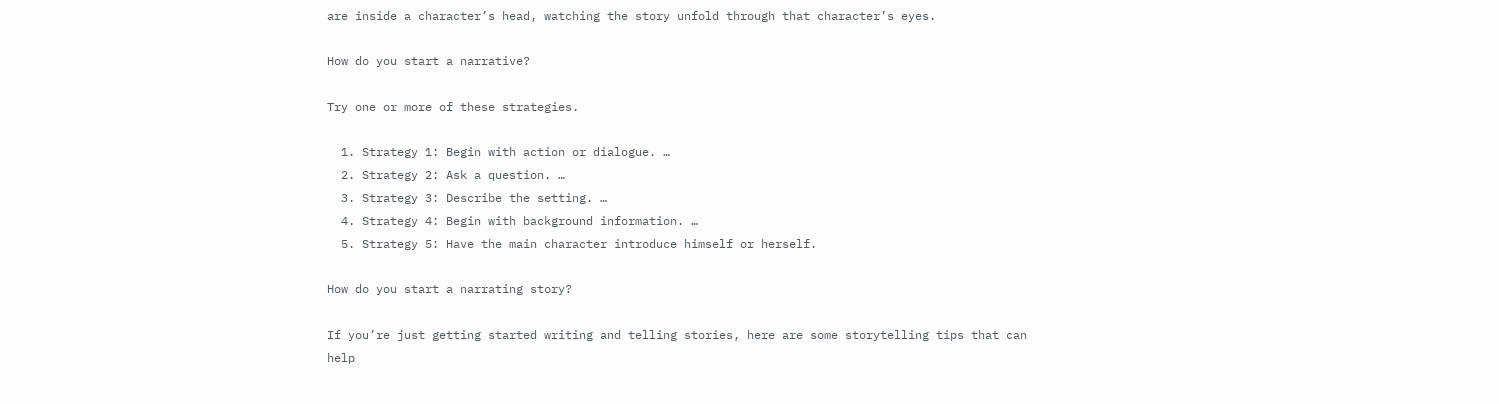are inside a character’s head, watching the story unfold through that character’s eyes.

How do you start a narrative?

Try one or more of these strategies.

  1. Strategy 1: Begin with action or dialogue. …
  2. Strategy 2: Ask a question. …
  3. Strategy 3: Describe the setting. …
  4. Strategy 4: Begin with background information. …
  5. Strategy 5: Have the main character introduce himself or herself.

How do you start a narrating story?

If you’re just getting started writing and telling stories, here are some storytelling tips that can help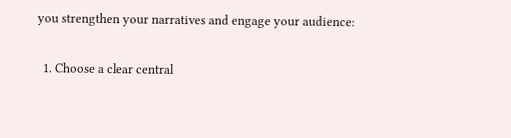you strengthen your narratives and engage your audience:

  1. Choose a clear central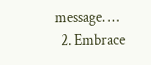message. …
  2. Embrace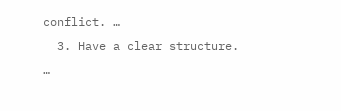conflict. …
  3. Have a clear structure. …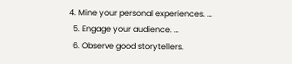4. Mine your personal experiences. …
  5. Engage your audience. …
  6. Observe good storytellers.